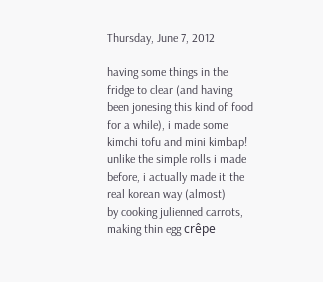Thursday, June 7, 2012

having some things in the fridge to clear (and having been jonesing this kind of food
for a while), i made some kimchi tofu and mini kimbap!
unlike the simple rolls i made before, i actually made it the real korean way (almost)
by cooking julienned carrots, making thin egg crêpe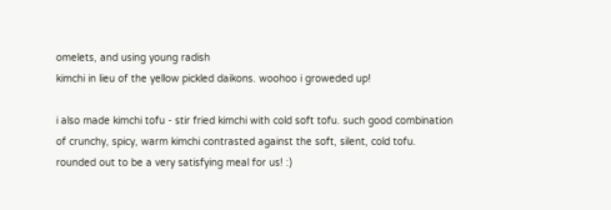omelets, and using young radish
kimchi in lieu of the yellow pickled daikons. woohoo i groweded up!

i also made kimchi tofu - stir fried kimchi with cold soft tofu. such good combination
of crunchy, spicy, warm kimchi contrasted against the soft, silent, cold tofu.
rounded out to be a very satisfying meal for us! :)